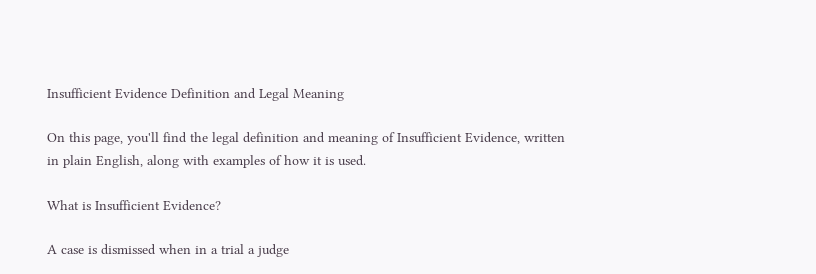Insufficient Evidence Definition and Legal Meaning

On this page, you'll find the legal definition and meaning of Insufficient Evidence, written in plain English, along with examples of how it is used.

What is Insufficient Evidence?

A case is dismissed when in a trial a judge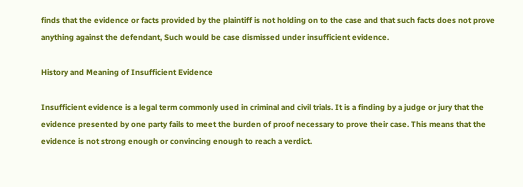finds that the evidence or facts provided by the plaintiff is not holding on to the case and that such facts does not prove anything against the defendant, Such would be case dismissed under insufficient evidence.

History and Meaning of Insufficient Evidence

Insufficient evidence is a legal term commonly used in criminal and civil trials. It is a finding by a judge or jury that the evidence presented by one party fails to meet the burden of proof necessary to prove their case. This means that the evidence is not strong enough or convincing enough to reach a verdict.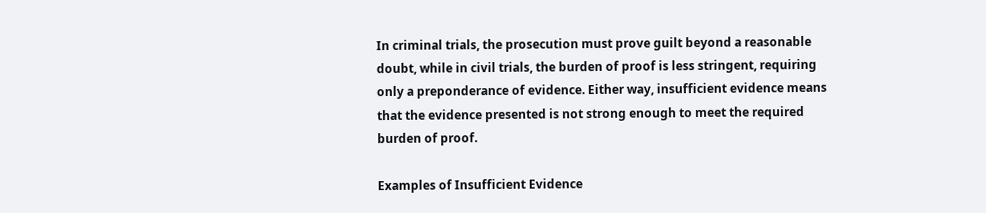In criminal trials, the prosecution must prove guilt beyond a reasonable doubt, while in civil trials, the burden of proof is less stringent, requiring only a preponderance of evidence. Either way, insufficient evidence means that the evidence presented is not strong enough to meet the required burden of proof.

Examples of Insufficient Evidence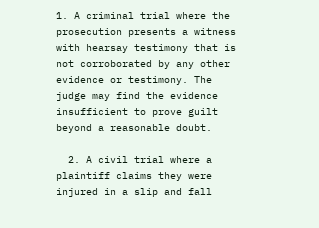1. A criminal trial where the prosecution presents a witness with hearsay testimony that is not corroborated by any other evidence or testimony. The judge may find the evidence insufficient to prove guilt beyond a reasonable doubt.

  2. A civil trial where a plaintiff claims they were injured in a slip and fall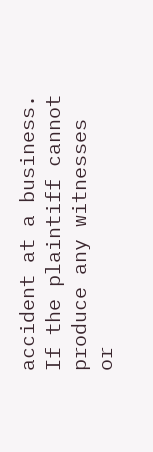accident at a business. If the plaintiff cannot produce any witnesses or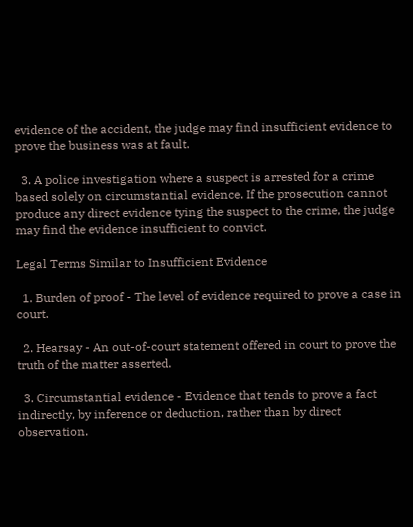evidence of the accident, the judge may find insufficient evidence to prove the business was at fault.

  3. A police investigation where a suspect is arrested for a crime based solely on circumstantial evidence. If the prosecution cannot produce any direct evidence tying the suspect to the crime, the judge may find the evidence insufficient to convict.

Legal Terms Similar to Insufficient Evidence

  1. Burden of proof - The level of evidence required to prove a case in court.

  2. Hearsay - An out-of-court statement offered in court to prove the truth of the matter asserted.

  3. Circumstantial evidence - Evidence that tends to prove a fact indirectly, by inference or deduction, rather than by direct observation.